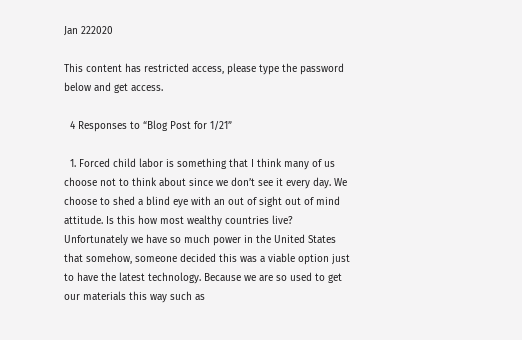Jan 222020

This content has restricted access, please type the password below and get access.

  4 Responses to “Blog Post for 1/21”

  1. Forced child labor is something that I think many of us choose not to think about since we don’t see it every day. We choose to shed a blind eye with an out of sight out of mind attitude. Is this how most wealthy countries live? Unfortunately we have so much power in the United States that somehow, someone decided this was a viable option just to have the latest technology. Because we are so used to get our materials this way such as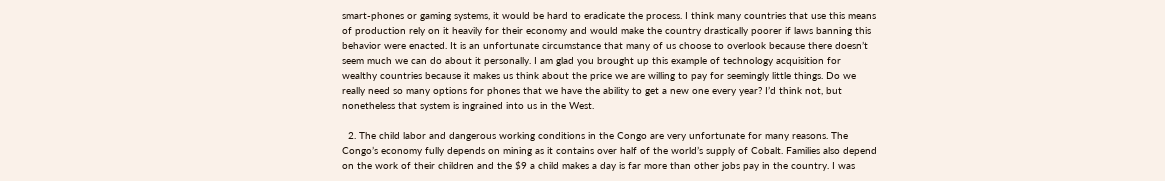smart-phones or gaming systems, it would be hard to eradicate the process. I think many countries that use this means of production rely on it heavily for their economy and would make the country drastically poorer if laws banning this behavior were enacted. It is an unfortunate circumstance that many of us choose to overlook because there doesn’t seem much we can do about it personally. I am glad you brought up this example of technology acquisition for wealthy countries because it makes us think about the price we are willing to pay for seemingly little things. Do we really need so many options for phones that we have the ability to get a new one every year? I’d think not, but nonetheless that system is ingrained into us in the West.

  2. The child labor and dangerous working conditions in the Congo are very unfortunate for many reasons. The Congo’s economy fully depends on mining as it contains over half of the world’s supply of Cobalt. Families also depend on the work of their children and the $9 a child makes a day is far more than other jobs pay in the country. I was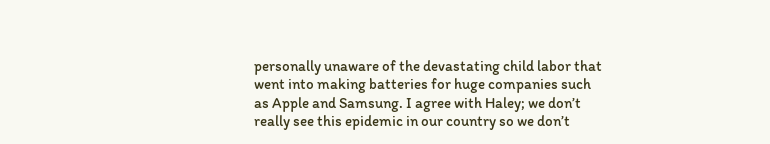personally unaware of the devastating child labor that went into making batteries for huge companies such as Apple and Samsung. I agree with Haley; we don’t really see this epidemic in our country so we don’t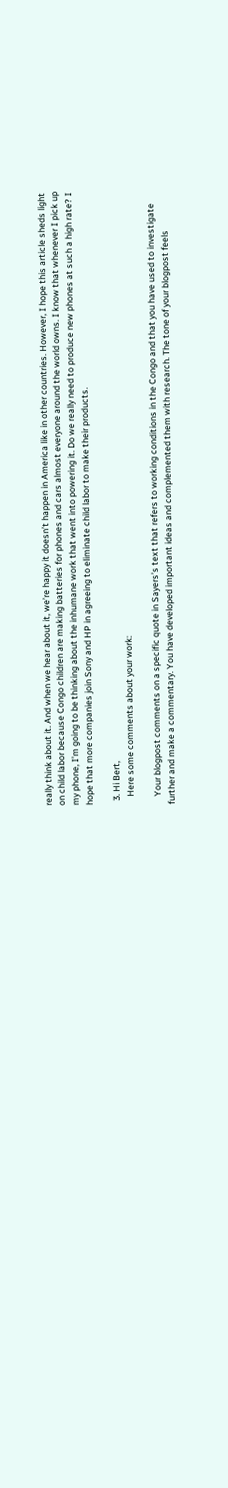really think about it. And when we hear about it, we’re happy it doesn’t happen in America like in other countries. However, I hope this article sheds light on child labor because Congo children are making batteries for phones and cars almost everyone around the world owns. I know that whenever I pick up my phone, I’m going to be thinking about the inhumane work that went into powering it. Do we really need to produce new phones at such a high rate? I hope that more companies join Sony and HP in agreeing to eliminate child labor to make their products.

  3. Hi Bert,
    Here some comments about your work:

    Your blogpost comments on a specific quote in Sayers’s text that refers to working conditions in the Congo and that you have used to investigate further and make a commentary. You have developed important ideas and complemented them with research. The tone of your blogpost feels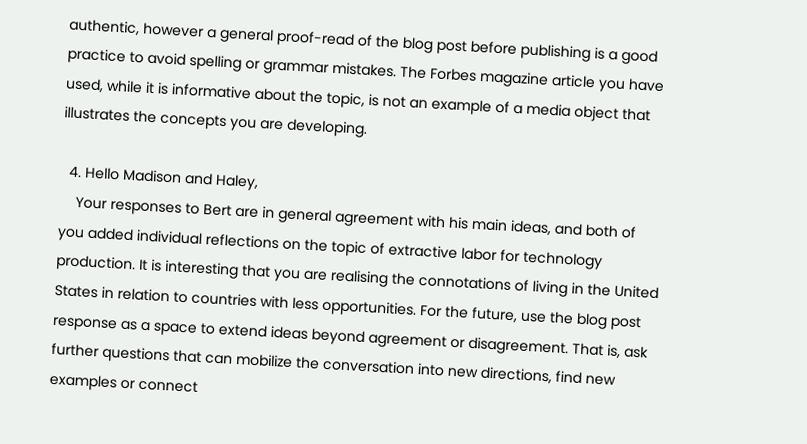authentic, however a general proof-read of the blog post before publishing is a good practice to avoid spelling or grammar mistakes. The Forbes magazine article you have used, while it is informative about the topic, is not an example of a media object that illustrates the concepts you are developing.

  4. Hello Madison and Haley,
    Your responses to Bert are in general agreement with his main ideas, and both of you added individual reflections on the topic of extractive labor for technology production. It is interesting that you are realising the connotations of living in the United States in relation to countries with less opportunities. For the future, use the blog post response as a space to extend ideas beyond agreement or disagreement. That is, ask further questions that can mobilize the conversation into new directions, find new examples or connect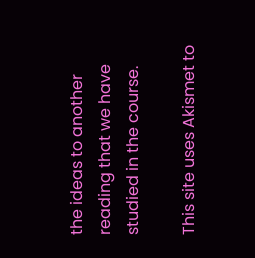the ideas to another reading that we have studied in the course.

This site uses Akismet to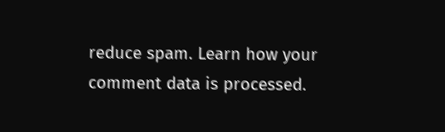reduce spam. Learn how your comment data is processed.